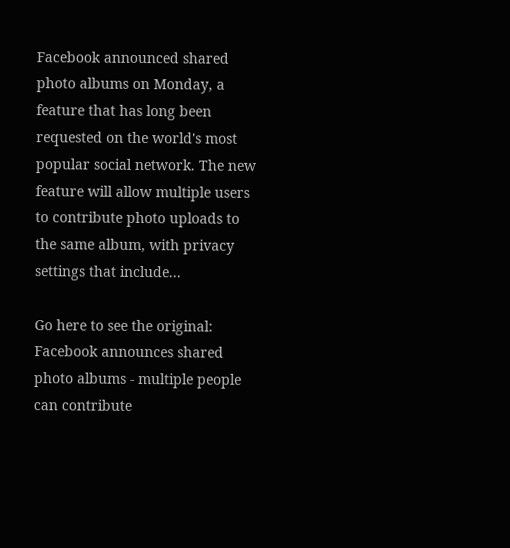Facebook announced shared photo albums on Monday, a feature that has long been requested on the world's most popular social network. The new feature will allow multiple users to contribute photo uploads to the same album, with privacy settings that include...

Go here to see the original:
Facebook announces shared photo albums - multiple people can contribute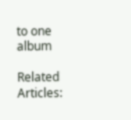to one album

Related Articles: